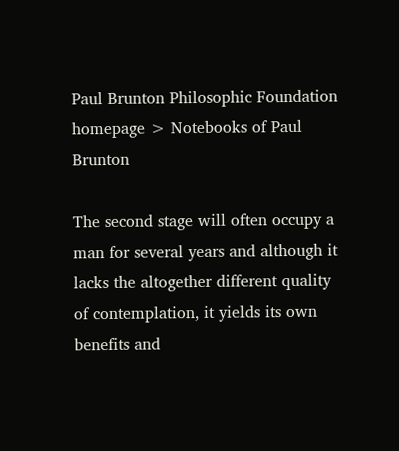Paul Brunton Philosophic Foundation homepage > Notebooks of Paul Brunton

The second stage will often occupy a man for several years and although it lacks the altogether different quality of contemplation, it yields its own benefits and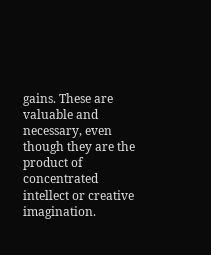gains. These are valuable and necessary, even though they are the product of concentrated intellect or creative imagination.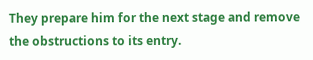They prepare him for the next stage and remove the obstructions to its entry.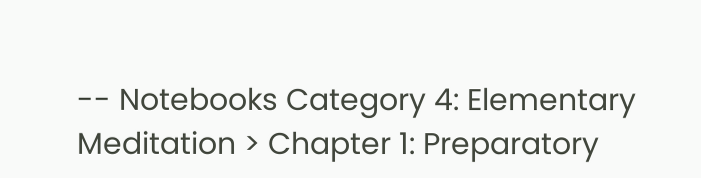-- Notebooks Category 4: Elementary Meditation > Chapter 1: Preparatory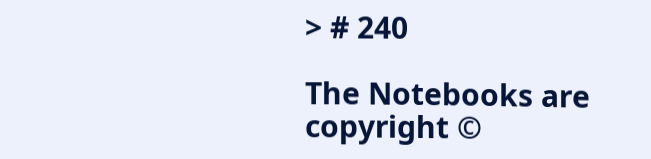> # 240

The Notebooks are copyright ©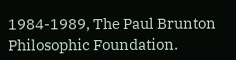1984-1989, The Paul Brunton Philosophic Foundation.